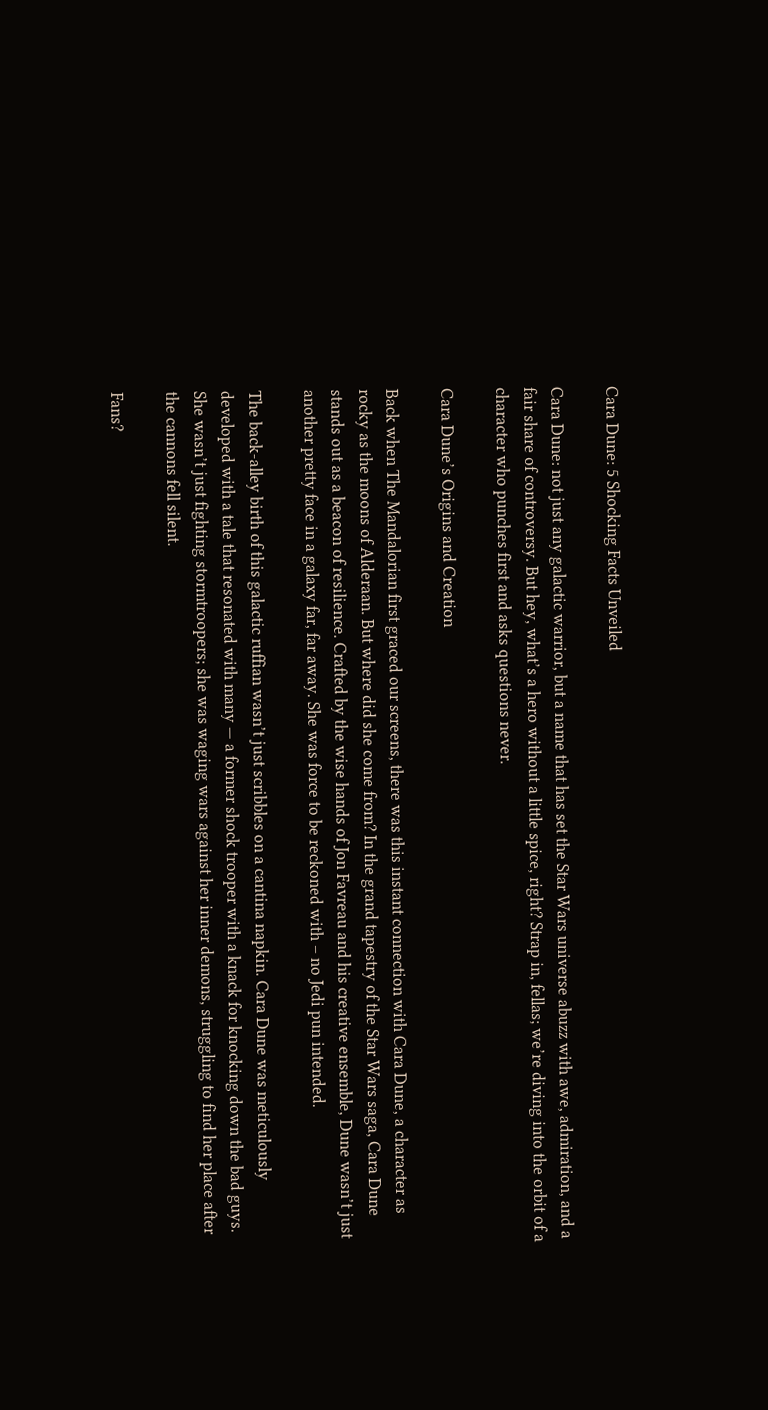Cara Dune: 5 Shocking Facts Unveiled

Cara Dune: not just any galactic warrior, but a name that has set the Star Wars universe abuzz with awe, admiration, and a fair share of controversy. But hey, what’s a hero without a little spice, right? Strap in, fellas; we’re diving into the orbit of a character who punches first and asks questions never.

Cara Dune’s Origins and Creation

Back when The Mandalorian first graced our screens, there was this instant connection with Cara Dune, a character as rocky as the moons of Alderaan. But where did she come from? In the grand tapestry of the Star Wars saga, Cara Dune stands out as a beacon of resilience. Crafted by the wise hands of Jon Favreau and his creative ensemble, Dune wasn’t just another pretty face in a galaxy far, far away. She was force to be reckoned with – no Jedi pun intended.

The back-alley birth of this galactic ruffian wasn’t just scribbles on a cantina napkin. Cara Dune was meticulously developed with a tale that resonated with many — a former shock trooper with a knack for knocking down the bad guys. She wasn’t just fighting stormtroopers; she was waging wars against her inner demons, struggling to find her place after the cannons fell silent.

Fans?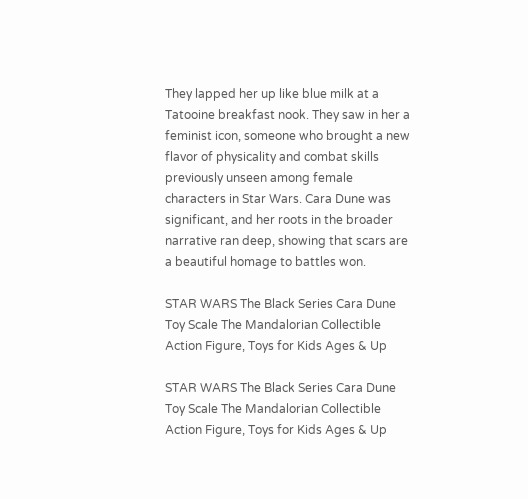They lapped her up like blue milk at a Tatooine breakfast nook. They saw in her a feminist icon, someone who brought a new flavor of physicality and combat skills previously unseen among female characters in Star Wars. Cara Dune was significant, and her roots in the broader narrative ran deep, showing that scars are a beautiful homage to battles won.

STAR WARS The Black Series Cara Dune Toy Scale The Mandalorian Collectible Action Figure, Toys for Kids Ages & Up

STAR WARS The Black Series Cara Dune Toy Scale The Mandalorian Collectible Action Figure, Toys for Kids Ages & Up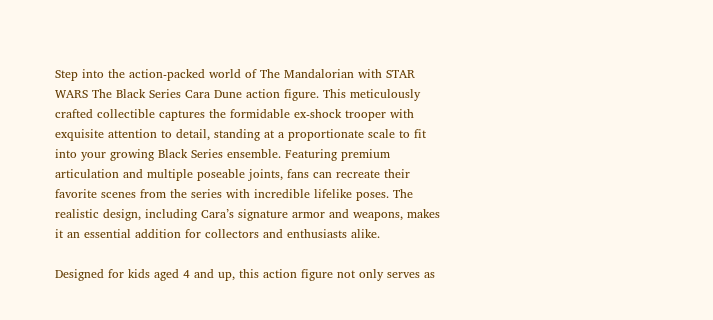Step into the action-packed world of The Mandalorian with STAR WARS The Black Series Cara Dune action figure. This meticulously crafted collectible captures the formidable ex-shock trooper with exquisite attention to detail, standing at a proportionate scale to fit into your growing Black Series ensemble. Featuring premium articulation and multiple poseable joints, fans can recreate their favorite scenes from the series with incredible lifelike poses. The realistic design, including Cara’s signature armor and weapons, makes it an essential addition for collectors and enthusiasts alike.

Designed for kids aged 4 and up, this action figure not only serves as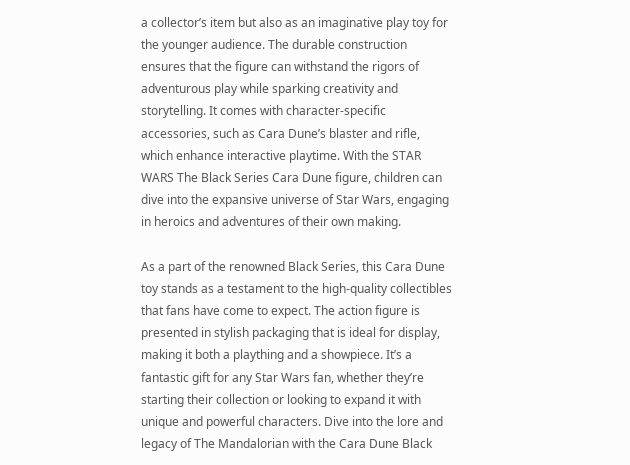a collector’s item but also as an imaginative play toy for the younger audience. The durable construction ensures that the figure can withstand the rigors of adventurous play while sparking creativity and storytelling. It comes with character-specific accessories, such as Cara Dune’s blaster and rifle, which enhance interactive playtime. With the STAR WARS The Black Series Cara Dune figure, children can dive into the expansive universe of Star Wars, engaging in heroics and adventures of their own making.

As a part of the renowned Black Series, this Cara Dune toy stands as a testament to the high-quality collectibles that fans have come to expect. The action figure is presented in stylish packaging that is ideal for display, making it both a plaything and a showpiece. It’s a fantastic gift for any Star Wars fan, whether they’re starting their collection or looking to expand it with unique and powerful characters. Dive into the lore and legacy of The Mandalorian with the Cara Dune Black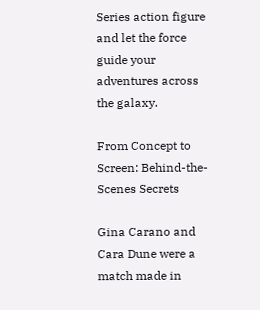Series action figure and let the force guide your adventures across the galaxy.

From Concept to Screen: Behind-the-Scenes Secrets

Gina Carano and Cara Dune were a match made in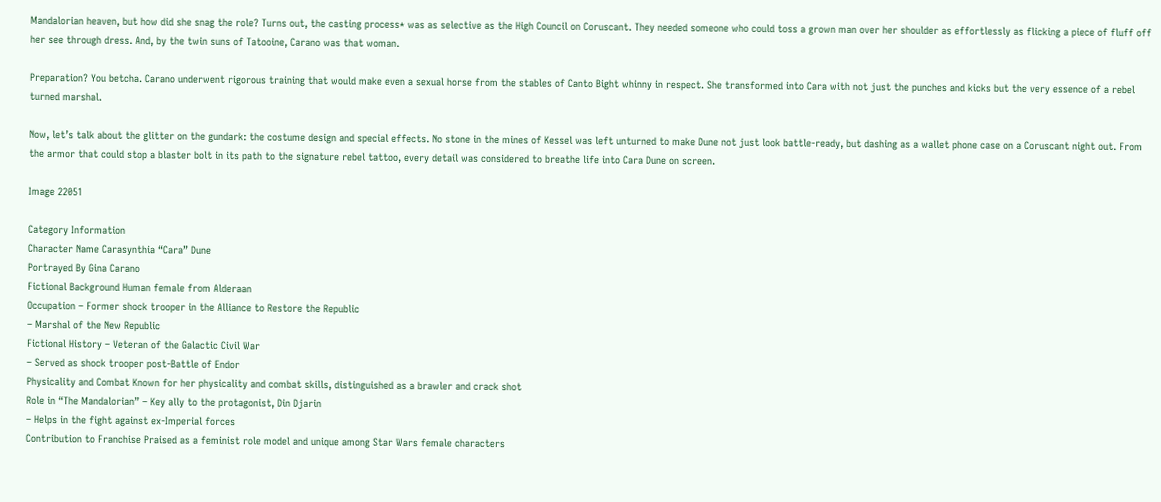Mandalorian heaven, but how did she snag the role? Turns out, the casting process* was as selective as the High Council on Coruscant. They needed someone who could toss a grown man over her shoulder as effortlessly as flicking a piece of fluff off her see through dress. And, by the twin suns of Tatooine, Carano was that woman.

Preparation? You betcha. Carano underwent rigorous training that would make even a sexual horse from the stables of Canto Bight whinny in respect. She transformed into Cara with not just the punches and kicks but the very essence of a rebel turned marshal.

Now, let’s talk about the glitter on the gundark: the costume design and special effects. No stone in the mines of Kessel was left unturned to make Dune not just look battle-ready, but dashing as a wallet phone case on a Coruscant night out. From the armor that could stop a blaster bolt in its path to the signature rebel tattoo, every detail was considered to breathe life into Cara Dune on screen.

Image 22051

Category Information
Character Name Carasynthia “Cara” Dune
Portrayed By Gina Carano
Fictional Background Human female from Alderaan
Occupation – Former shock trooper in the Alliance to Restore the Republic
– Marshal of the New Republic
Fictional History – Veteran of the Galactic Civil War
– Served as shock trooper post-Battle of Endor
Physicality and Combat Known for her physicality and combat skills, distinguished as a brawler and crack shot
Role in “The Mandalorian” – Key ally to the protagonist, Din Djarin
– Helps in the fight against ex-Imperial forces
Contribution to Franchise Praised as a feminist role model and unique among Star Wars female characters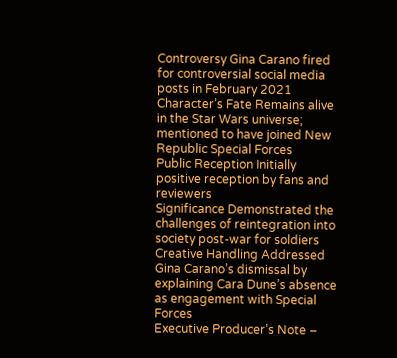Controversy Gina Carano fired for controversial social media posts in February 2021
Character’s Fate Remains alive in the Star Wars universe; mentioned to have joined New Republic Special Forces
Public Reception Initially positive reception by fans and reviewers
Significance Demonstrated the challenges of reintegration into society post-war for soldiers
Creative Handling Addressed Gina Carano’s dismissal by explaining Cara Dune’s absence as engagement with Special Forces
Executive Producer’s Note –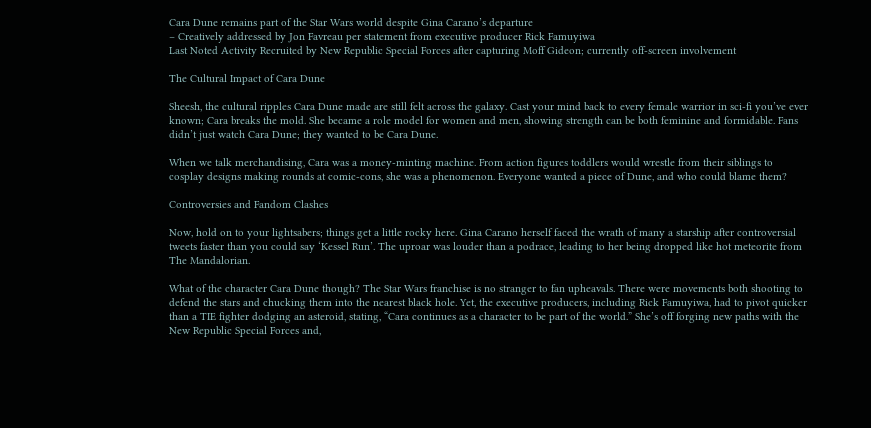Cara Dune remains part of the Star Wars world despite Gina Carano’s departure
– Creatively addressed by Jon Favreau per statement from executive producer Rick Famuyiwa
Last Noted Activity Recruited by New Republic Special Forces after capturing Moff Gideon; currently off-screen involvement

The Cultural Impact of Cara Dune

Sheesh, the cultural ripples Cara Dune made are still felt across the galaxy. Cast your mind back to every female warrior in sci-fi you’ve ever known; Cara breaks the mold. She became a role model for women and men, showing strength can be both feminine and formidable. Fans didn’t just watch Cara Dune; they wanted to be Cara Dune.

When we talk merchandising, Cara was a money-minting machine. From action figures toddlers would wrestle from their siblings to cosplay designs making rounds at comic-cons, she was a phenomenon. Everyone wanted a piece of Dune, and who could blame them?

Controversies and Fandom Clashes

Now, hold on to your lightsabers; things get a little rocky here. Gina Carano herself faced the wrath of many a starship after controversial tweets faster than you could say ‘Kessel Run’. The uproar was louder than a podrace, leading to her being dropped like hot meteorite from The Mandalorian.

What of the character Cara Dune though? The Star Wars franchise is no stranger to fan upheavals. There were movements both shooting to defend the stars and chucking them into the nearest black hole. Yet, the executive producers, including Rick Famuyiwa, had to pivot quicker than a TIE fighter dodging an asteroid, stating, “Cara continues as a character to be part of the world.” She’s off forging new paths with the New Republic Special Forces and,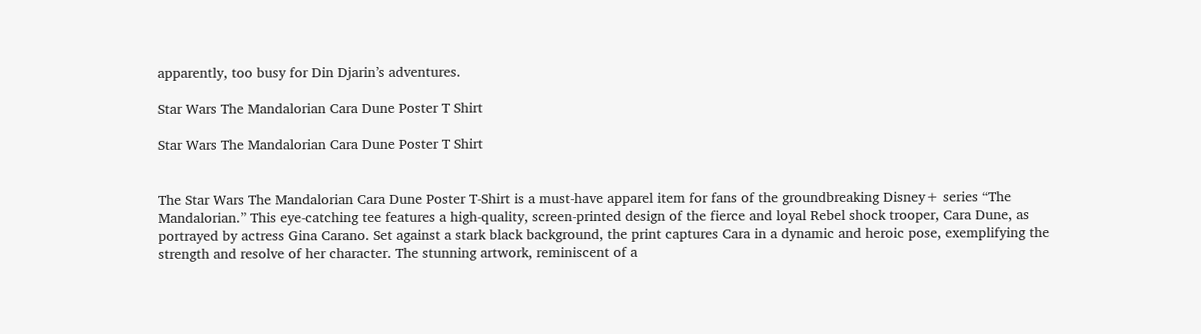apparently, too busy for Din Djarin’s adventures.

Star Wars The Mandalorian Cara Dune Poster T Shirt

Star Wars The Mandalorian Cara Dune Poster T Shirt


The Star Wars The Mandalorian Cara Dune Poster T-Shirt is a must-have apparel item for fans of the groundbreaking Disney+ series “The Mandalorian.” This eye-catching tee features a high-quality, screen-printed design of the fierce and loyal Rebel shock trooper, Cara Dune, as portrayed by actress Gina Carano. Set against a stark black background, the print captures Cara in a dynamic and heroic pose, exemplifying the strength and resolve of her character. The stunning artwork, reminiscent of a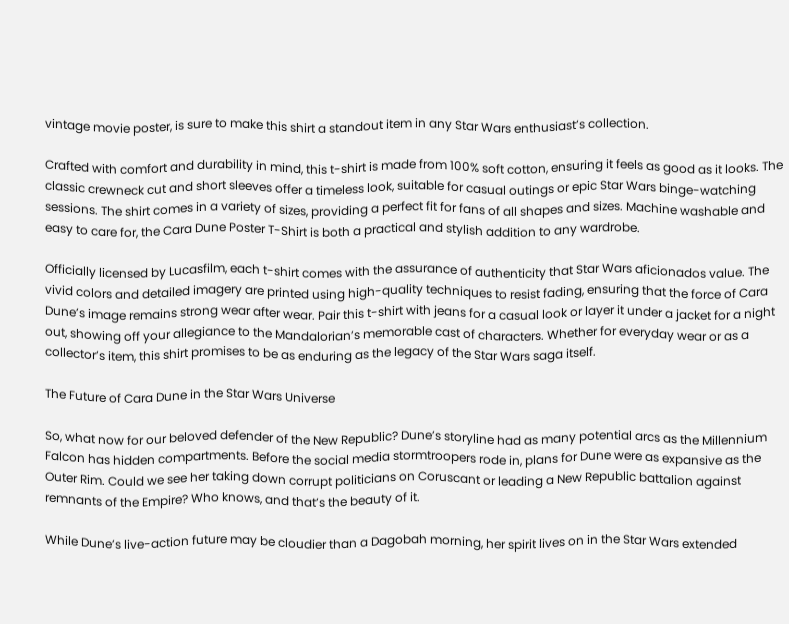vintage movie poster, is sure to make this shirt a standout item in any Star Wars enthusiast’s collection.

Crafted with comfort and durability in mind, this t-shirt is made from 100% soft cotton, ensuring it feels as good as it looks. The classic crewneck cut and short sleeves offer a timeless look, suitable for casual outings or epic Star Wars binge-watching sessions. The shirt comes in a variety of sizes, providing a perfect fit for fans of all shapes and sizes. Machine washable and easy to care for, the Cara Dune Poster T-Shirt is both a practical and stylish addition to any wardrobe.

Officially licensed by Lucasfilm, each t-shirt comes with the assurance of authenticity that Star Wars aficionados value. The vivid colors and detailed imagery are printed using high-quality techniques to resist fading, ensuring that the force of Cara Dune’s image remains strong wear after wear. Pair this t-shirt with jeans for a casual look or layer it under a jacket for a night out, showing off your allegiance to the Mandalorian’s memorable cast of characters. Whether for everyday wear or as a collector’s item, this shirt promises to be as enduring as the legacy of the Star Wars saga itself.

The Future of Cara Dune in the Star Wars Universe

So, what now for our beloved defender of the New Republic? Dune’s storyline had as many potential arcs as the Millennium Falcon has hidden compartments. Before the social media stormtroopers rode in, plans for Dune were as expansive as the Outer Rim. Could we see her taking down corrupt politicians on Coruscant or leading a New Republic battalion against remnants of the Empire? Who knows, and that’s the beauty of it.

While Dune’s live-action future may be cloudier than a Dagobah morning, her spirit lives on in the Star Wars extended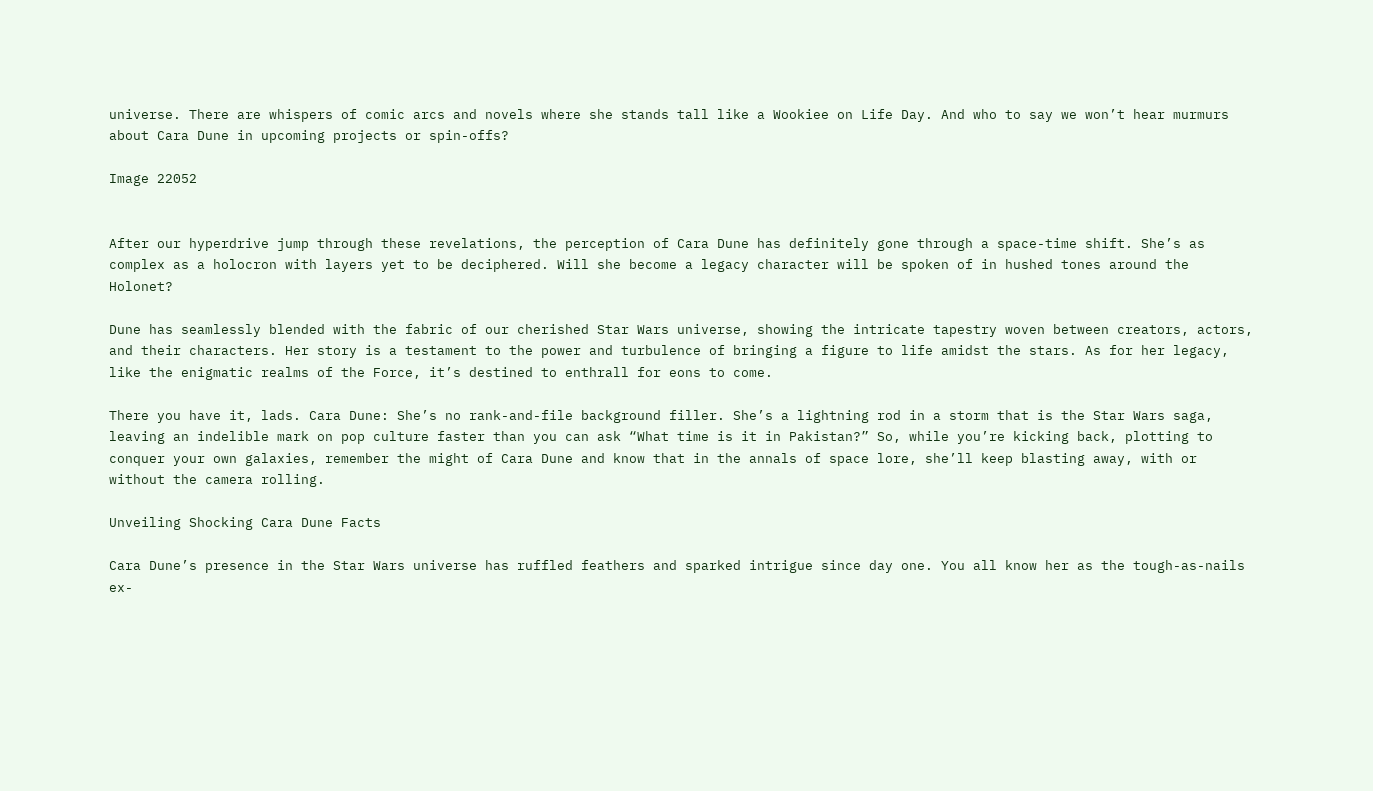universe. There are whispers of comic arcs and novels where she stands tall like a Wookiee on Life Day. And who to say we won’t hear murmurs about Cara Dune in upcoming projects or spin-offs?

Image 22052


After our hyperdrive jump through these revelations, the perception of Cara Dune has definitely gone through a space-time shift. She’s as complex as a holocron with layers yet to be deciphered. Will she become a legacy character will be spoken of in hushed tones around the Holonet?

Dune has seamlessly blended with the fabric of our cherished Star Wars universe, showing the intricate tapestry woven between creators, actors, and their characters. Her story is a testament to the power and turbulence of bringing a figure to life amidst the stars. As for her legacy, like the enigmatic realms of the Force, it’s destined to enthrall for eons to come.

There you have it, lads. Cara Dune: She’s no rank-and-file background filler. She’s a lightning rod in a storm that is the Star Wars saga, leaving an indelible mark on pop culture faster than you can ask “What time is it in Pakistan?” So, while you’re kicking back, plotting to conquer your own galaxies, remember the might of Cara Dune and know that in the annals of space lore, she’ll keep blasting away, with or without the camera rolling.

Unveiling Shocking Cara Dune Facts

Cara Dune’s presence in the Star Wars universe has ruffled feathers and sparked intrigue since day one. You all know her as the tough-as-nails ex-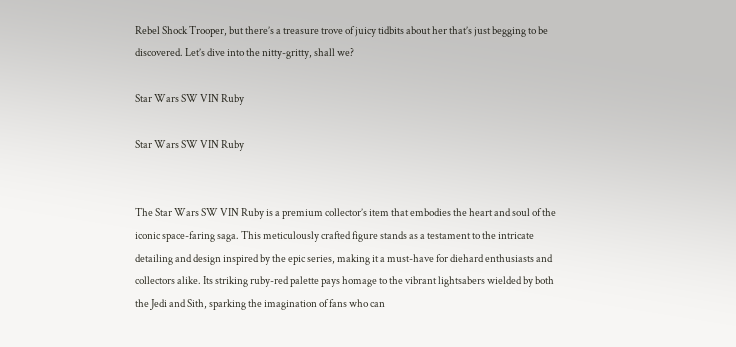Rebel Shock Trooper, but there’s a treasure trove of juicy tidbits about her that’s just begging to be discovered. Let’s dive into the nitty-gritty, shall we?

Star Wars SW VIN Ruby

Star Wars SW VIN Ruby


The Star Wars SW VIN Ruby is a premium collector’s item that embodies the heart and soul of the iconic space-faring saga. This meticulously crafted figure stands as a testament to the intricate detailing and design inspired by the epic series, making it a must-have for diehard enthusiasts and collectors alike. Its striking ruby-red palette pays homage to the vibrant lightsabers wielded by both the Jedi and Sith, sparking the imagination of fans who can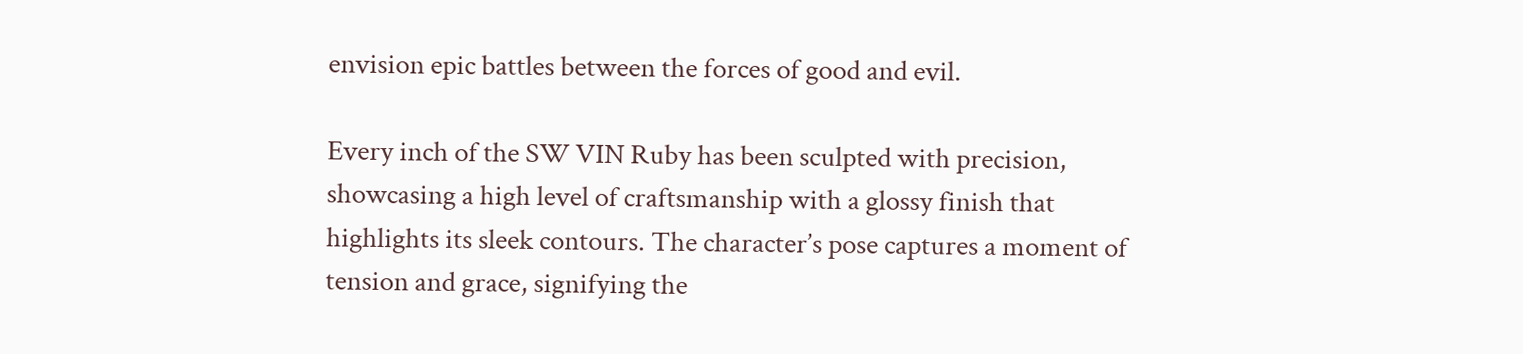envision epic battles between the forces of good and evil.

Every inch of the SW VIN Ruby has been sculpted with precision, showcasing a high level of craftsmanship with a glossy finish that highlights its sleek contours. The character’s pose captures a moment of tension and grace, signifying the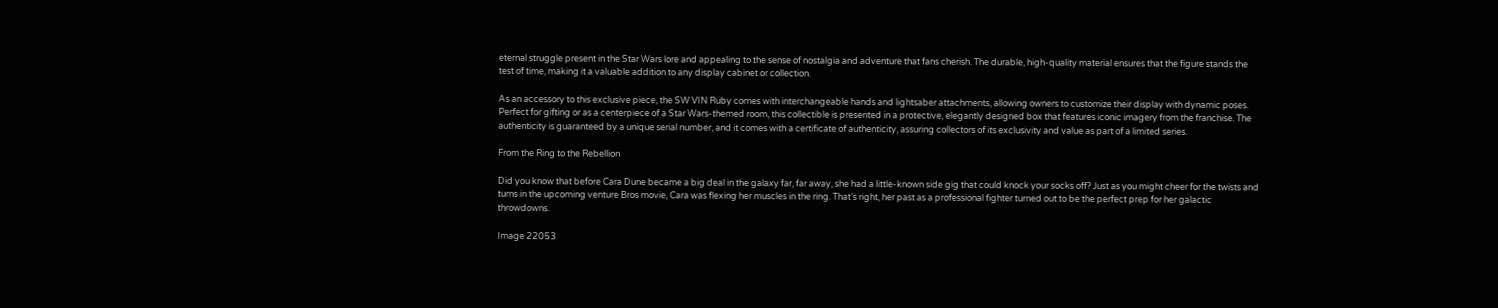eternal struggle present in the Star Wars lore and appealing to the sense of nostalgia and adventure that fans cherish. The durable, high-quality material ensures that the figure stands the test of time, making it a valuable addition to any display cabinet or collection.

As an accessory to this exclusive piece, the SW VIN Ruby comes with interchangeable hands and lightsaber attachments, allowing owners to customize their display with dynamic poses. Perfect for gifting or as a centerpiece of a Star Wars-themed room, this collectible is presented in a protective, elegantly designed box that features iconic imagery from the franchise. The authenticity is guaranteed by a unique serial number, and it comes with a certificate of authenticity, assuring collectors of its exclusivity and value as part of a limited series.

From the Ring to the Rebellion

Did you know that before Cara Dune became a big deal in the galaxy far, far away, she had a little-known side gig that could knock your socks off? Just as you might cheer for the twists and turns in the upcoming venture Bros movie, Cara was flexing her muscles in the ring. That’s right, her past as a professional fighter turned out to be the perfect prep for her galactic throwdowns.

Image 22053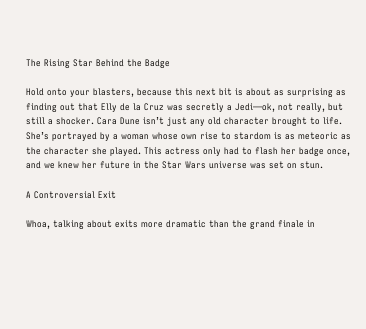The Rising Star Behind the Badge

Hold onto your blasters, because this next bit is about as surprising as finding out that Elly de la Cruz was secretly a Jedi—ok, not really, but still a shocker. Cara Dune isn’t just any old character brought to life. She’s portrayed by a woman whose own rise to stardom is as meteoric as the character she played. This actress only had to flash her badge once, and we knew her future in the Star Wars universe was set on stun.

A Controversial Exit

Whoa, talking about exits more dramatic than the grand finale in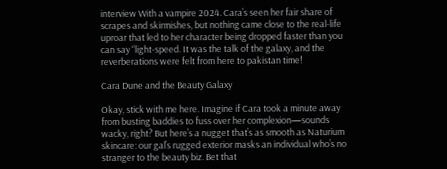interview With a vampire 2024. Cara’s seen her fair share of scrapes and skirmishes, but nothing came close to the real-life uproar that led to her character being dropped faster than you can say “light-speed. It was the talk of the galaxy, and the reverberations were felt from here to pakistan time!

Cara Dune and the Beauty Galaxy

Okay, stick with me here. Imagine if Cara took a minute away from busting baddies to fuss over her complexion—sounds wacky, right? But here’s a nugget that’s as smooth as Naturium skincare: our gal’s rugged exterior masks an individual who’s no stranger to the beauty biz. Bet that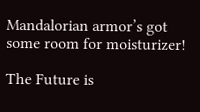Mandalorian armor’s got some room for moisturizer!

The Future is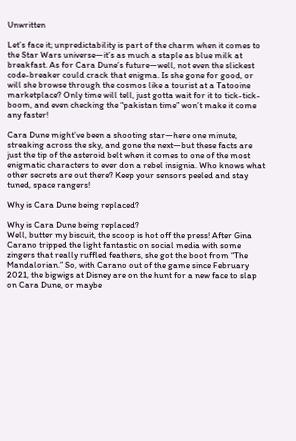Unwritten

Let’s face it; unpredictability is part of the charm when it comes to the Star Wars universe—it’s as much a staple as blue milk at breakfast. As for Cara Dune’s future—well, not even the slickest code-breaker could crack that enigma. Is she gone for good, or will she browse through the cosmos like a tourist at a Tatooine marketplace? Only time will tell, just gotta wait for it to tick-tick-boom, and even checking the “pakistan time” won’t make it come any faster!

Cara Dune might’ve been a shooting star—here one minute, streaking across the sky, and gone the next—but these facts are just the tip of the asteroid belt when it comes to one of the most enigmatic characters to ever don a rebel insignia. Who knows what other secrets are out there? Keep your sensors peeled and stay tuned, space rangers!

Why is Cara Dune being replaced?

Why is Cara Dune being replaced?
Well, butter my biscuit, the scoop is hot off the press! After Gina Carano tripped the light fantastic on social media with some zingers that really ruffled feathers, she got the boot from “The Mandalorian.” So, with Carano out of the game since February 2021, the bigwigs at Disney are on the hunt for a new face to slap on Cara Dune, or maybe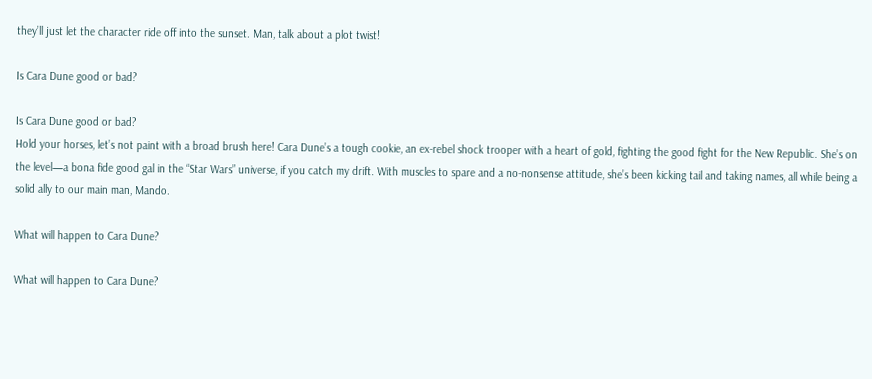they’ll just let the character ride off into the sunset. Man, talk about a plot twist!

Is Cara Dune good or bad?

Is Cara Dune good or bad?
Hold your horses, let’s not paint with a broad brush here! Cara Dune’s a tough cookie, an ex-rebel shock trooper with a heart of gold, fighting the good fight for the New Republic. She’s on the level—a bona fide good gal in the “Star Wars” universe, if you catch my drift. With muscles to spare and a no-nonsense attitude, she’s been kicking tail and taking names, all while being a solid ally to our main man, Mando.

What will happen to Cara Dune?

What will happen to Cara Dune?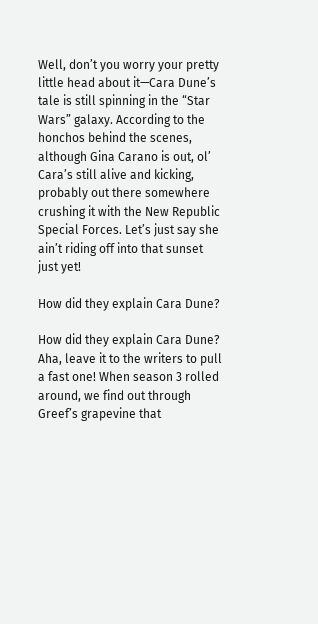Well, don’t you worry your pretty little head about it—Cara Dune’s tale is still spinning in the “Star Wars” galaxy. According to the honchos behind the scenes, although Gina Carano is out, ol’ Cara’s still alive and kicking, probably out there somewhere crushing it with the New Republic Special Forces. Let’s just say she ain’t riding off into that sunset just yet!

How did they explain Cara Dune?

How did they explain Cara Dune?
Aha, leave it to the writers to pull a fast one! When season 3 rolled around, we find out through Greef’s grapevine that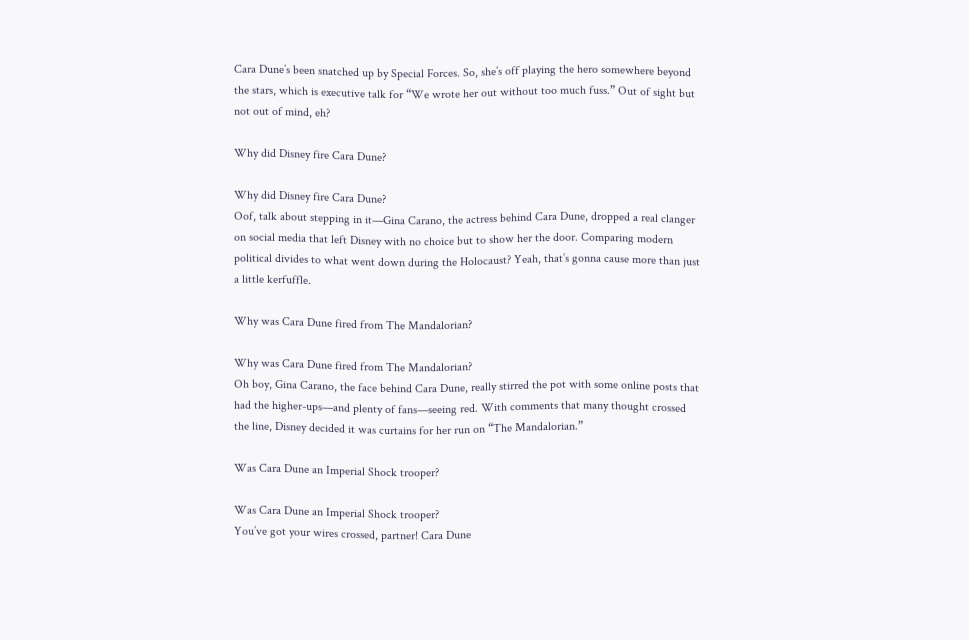Cara Dune’s been snatched up by Special Forces. So, she’s off playing the hero somewhere beyond the stars, which is executive talk for “We wrote her out without too much fuss.” Out of sight but not out of mind, eh?

Why did Disney fire Cara Dune?

Why did Disney fire Cara Dune?
Oof, talk about stepping in it—Gina Carano, the actress behind Cara Dune, dropped a real clanger on social media that left Disney with no choice but to show her the door. Comparing modern political divides to what went down during the Holocaust? Yeah, that’s gonna cause more than just a little kerfuffle.

Why was Cara Dune fired from The Mandalorian?

Why was Cara Dune fired from The Mandalorian?
Oh boy, Gina Carano, the face behind Cara Dune, really stirred the pot with some online posts that had the higher-ups—and plenty of fans—seeing red. With comments that many thought crossed the line, Disney decided it was curtains for her run on “The Mandalorian.”

Was Cara Dune an Imperial Shock trooper?

Was Cara Dune an Imperial Shock trooper?
You’ve got your wires crossed, partner! Cara Dune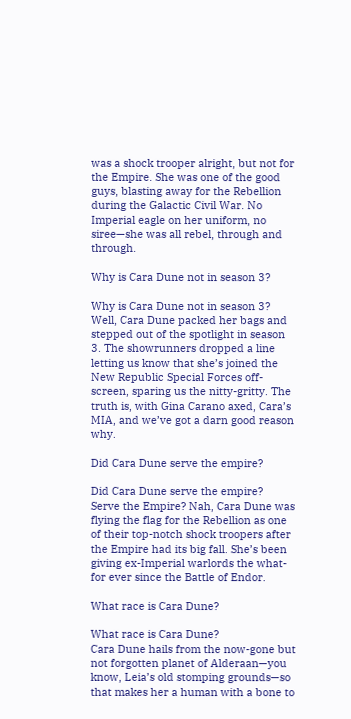was a shock trooper alright, but not for the Empire. She was one of the good guys, blasting away for the Rebellion during the Galactic Civil War. No Imperial eagle on her uniform, no siree—she was all rebel, through and through.

Why is Cara Dune not in season 3?

Why is Cara Dune not in season 3?
Well, Cara Dune packed her bags and stepped out of the spotlight in season 3. The showrunners dropped a line letting us know that she’s joined the New Republic Special Forces off-screen, sparing us the nitty-gritty. The truth is, with Gina Carano axed, Cara’s MIA, and we’ve got a darn good reason why.

Did Cara Dune serve the empire?

Did Cara Dune serve the empire?
Serve the Empire? Nah, Cara Dune was flying the flag for the Rebellion as one of their top-notch shock troopers after the Empire had its big fall. She’s been giving ex-Imperial warlords the what-for ever since the Battle of Endor.

What race is Cara Dune?

What race is Cara Dune?
Cara Dune hails from the now-gone but not forgotten planet of Alderaan—you know, Leia’s old stomping grounds—so that makes her a human with a bone to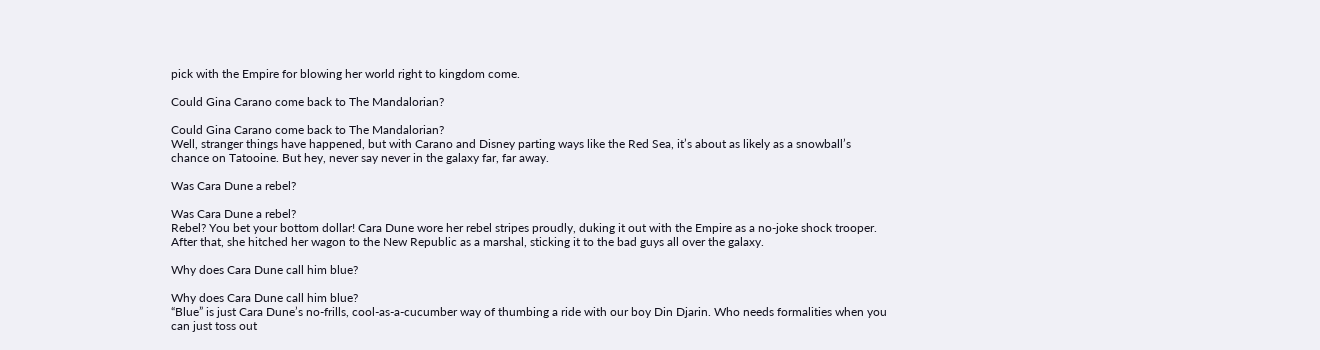pick with the Empire for blowing her world right to kingdom come.

Could Gina Carano come back to The Mandalorian?

Could Gina Carano come back to The Mandalorian?
Well, stranger things have happened, but with Carano and Disney parting ways like the Red Sea, it’s about as likely as a snowball’s chance on Tatooine. But hey, never say never in the galaxy far, far away.

Was Cara Dune a rebel?

Was Cara Dune a rebel?
Rebel? You bet your bottom dollar! Cara Dune wore her rebel stripes proudly, duking it out with the Empire as a no-joke shock trooper. After that, she hitched her wagon to the New Republic as a marshal, sticking it to the bad guys all over the galaxy.

Why does Cara Dune call him blue?

Why does Cara Dune call him blue?
“Blue” is just Cara Dune’s no-frills, cool-as-a-cucumber way of thumbing a ride with our boy Din Djarin. Who needs formalities when you can just toss out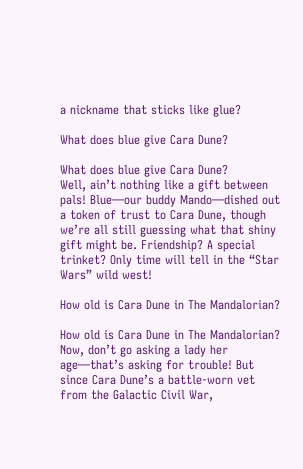a nickname that sticks like glue?

What does blue give Cara Dune?

What does blue give Cara Dune?
Well, ain’t nothing like a gift between pals! Blue—our buddy Mando—dished out a token of trust to Cara Dune, though we’re all still guessing what that shiny gift might be. Friendship? A special trinket? Only time will tell in the “Star Wars” wild west!

How old is Cara Dune in The Mandalorian?

How old is Cara Dune in The Mandalorian?
Now, don’t go asking a lady her age—that’s asking for trouble! But since Cara Dune’s a battle-worn vet from the Galactic Civil War,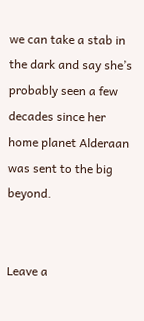we can take a stab in the dark and say she’s probably seen a few decades since her home planet Alderaan was sent to the big beyond.


Leave a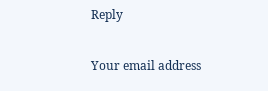Reply

Your email address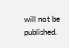will not be published.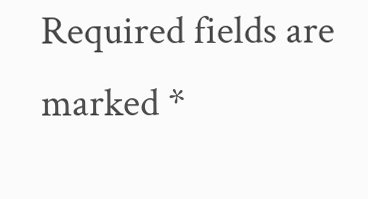Required fields are marked *